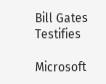Bill Gates Testifies

Microsoft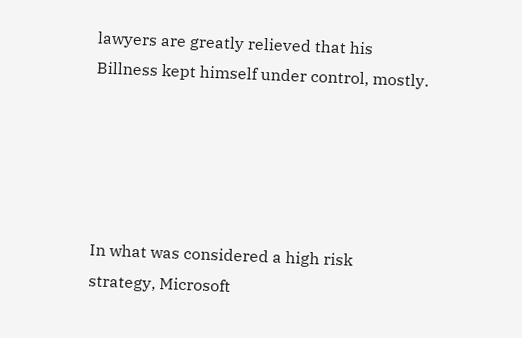lawyers are greatly relieved that his Billness kept himself under control, mostly.





In what was considered a high risk strategy, Microsoft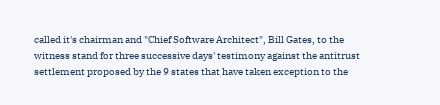called it's chairman and "Chief Software Architect", Bill Gates, to the witness stand for three successive days' testimony against the antitrust settlement proposed by the 9 states that have taken exception to the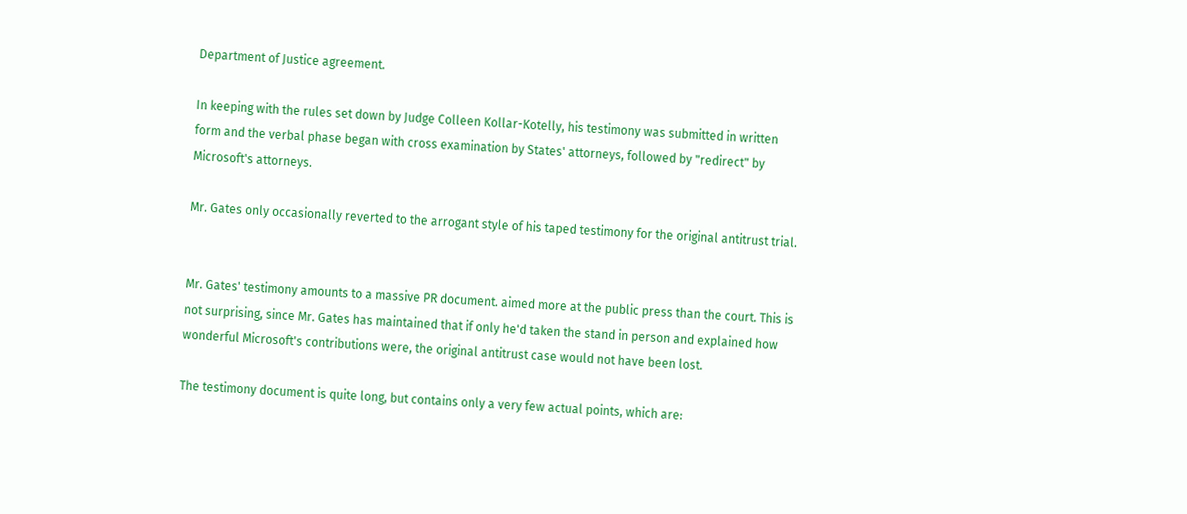Department of Justice agreement.

In keeping with the rules set down by Judge Colleen Kollar-Kotelly, his testimony was submitted in written form and the verbal phase began with cross examination by States' attorneys, followed by "redirect" by Microsoft's attorneys.

Mr. Gates only occasionally reverted to the arrogant style of his taped testimony for the original antitrust trial.


Mr. Gates' testimony amounts to a massive PR document. aimed more at the public press than the court. This is not surprising, since Mr. Gates has maintained that if only he'd taken the stand in person and explained how wonderful Microsoft's contributions were, the original antitrust case would not have been lost.

The testimony document is quite long, but contains only a very few actual points, which are: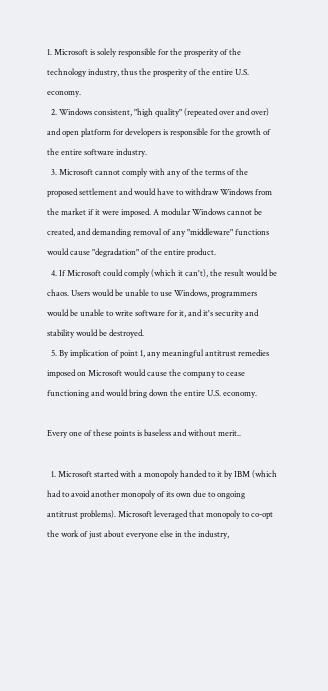1. Microsoft is solely responsible for the prosperity of the technology industry, thus the prosperity of the entire U.S. economy.
  2. Windows consistent, "high quality" (repeated over and over) and open platform for developers is responsible for the growth of the entire software industry.
  3. Microsoft cannot comply with any of the terms of the proposed settlement and would have to withdraw Windows from the market if it were imposed. A modular Windows cannot be created, and demanding removal of any "middleware" functions would cause "degradation" of the entire product.
  4. If Microsoft could comply (which it can't), the result would be chaos. Users would be unable to use Windows, programmers would be unable to write software for it, and it's security and stability would be destroyed.
  5. By implication of point 1, any meaningful antitrust remedies imposed on Microsoft would cause the company to cease functioning and would bring down the entire U.S. economy.

Every one of these points is baseless and without merit..

  1. Microsoft started with a monopoly handed to it by IBM (which had to avoid another monopoly of its own due to ongoing antitrust problems). Microsoft leveraged that monopoly to co-opt the work of just about everyone else in the industry,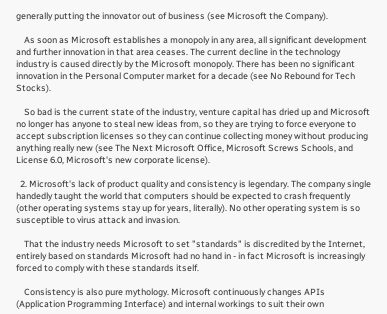generally putting the innovator out of business (see Microsoft the Company).

    As soon as Microsoft establishes a monopoly in any area, all significant development and further innovation in that area ceases. The current decline in the technology industry is caused directly by the Microsoft monopoly. There has been no significant innovation in the Personal Computer market for a decade (see No Rebound for Tech Stocks).

    So bad is the current state of the industry, venture capital has dried up and Microsoft no longer has anyone to steal new ideas from, so they are trying to force everyone to accept subscription licenses so they can continue collecting money without producing anything really new (see The Next Microsoft Office, Microsoft Screws Schools, and License 6.0, Microsoft's new corporate license).

  2. Microsoft's lack of product quality and consistency is legendary. The company single handedly taught the world that computers should be expected to crash frequently (other operating systems stay up for years, literally). No other operating system is so susceptible to virus attack and invasion.

    That the industry needs Microsoft to set "standards" is discredited by the Internet, entirely based on standards Microsoft had no hand in - in fact Microsoft is increasingly forced to comply with these standards itself.

    Consistency is also pure mythology. Microsoft continuously changes APIs (Application Programming Interface) and internal workings to suit their own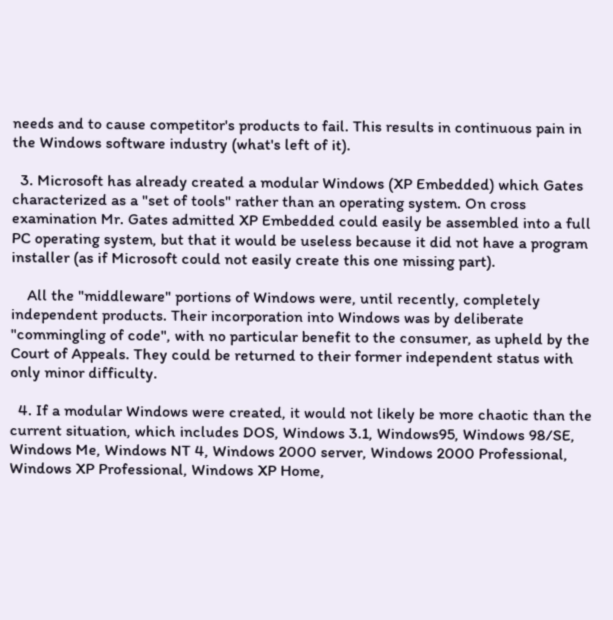needs and to cause competitor's products to fail. This results in continuous pain in the Windows software industry (what's left of it).

  3. Microsoft has already created a modular Windows (XP Embedded) which Gates characterized as a "set of tools" rather than an operating system. On cross examination Mr. Gates admitted XP Embedded could easily be assembled into a full PC operating system, but that it would be useless because it did not have a program installer (as if Microsoft could not easily create this one missing part).

    All the "middleware" portions of Windows were, until recently, completely independent products. Their incorporation into Windows was by deliberate "commingling of code", with no particular benefit to the consumer, as upheld by the Court of Appeals. They could be returned to their former independent status with only minor difficulty.

  4. If a modular Windows were created, it would not likely be more chaotic than the current situation, which includes DOS, Windows 3.1, Windows95, Windows 98/SE, Windows Me, Windows NT 4, Windows 2000 server, Windows 2000 Professional, Windows XP Professional, Windows XP Home,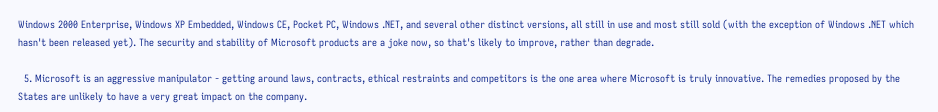Windows 2000 Enterprise, Windows XP Embedded, Windows CE, Pocket PC, Windows .NET, and several other distinct versions, all still in use and most still sold (with the exception of Windows .NET which hasn't been released yet). The security and stability of Microsoft products are a joke now, so that's likely to improve, rather than degrade.

  5. Microsoft is an aggressive manipulator - getting around laws, contracts, ethical restraints and competitors is the one area where Microsoft is truly innovative. The remedies proposed by the States are unlikely to have a very great impact on the company.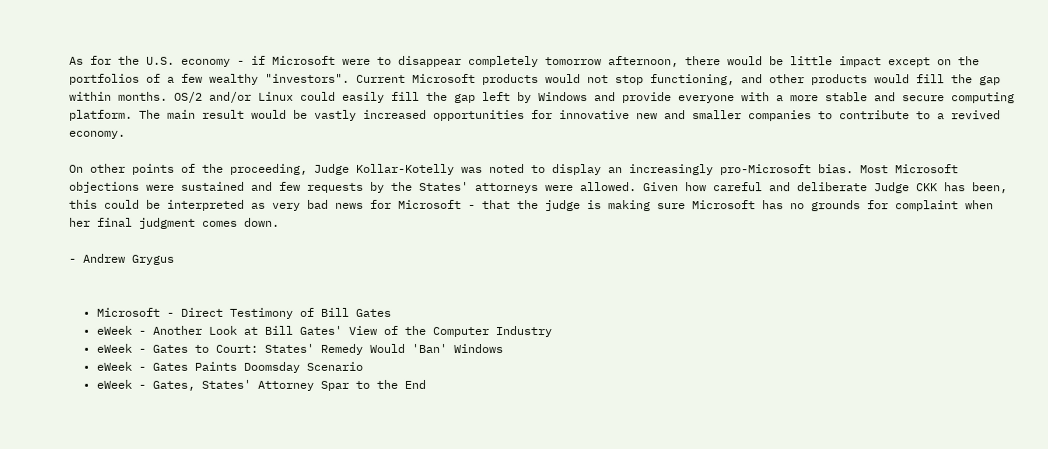As for the U.S. economy - if Microsoft were to disappear completely tomorrow afternoon, there would be little impact except on the portfolios of a few wealthy "investors". Current Microsoft products would not stop functioning, and other products would fill the gap within months. OS/2 and/or Linux could easily fill the gap left by Windows and provide everyone with a more stable and secure computing platform. The main result would be vastly increased opportunities for innovative new and smaller companies to contribute to a revived economy.

On other points of the proceeding, Judge Kollar-Kotelly was noted to display an increasingly pro-Microsoft bias. Most Microsoft objections were sustained and few requests by the States' attorneys were allowed. Given how careful and deliberate Judge CKK has been, this could be interpreted as very bad news for Microsoft - that the judge is making sure Microsoft has no grounds for complaint when her final judgment comes down.

- Andrew Grygus


  • Microsoft - Direct Testimony of Bill Gates
  • eWeek - Another Look at Bill Gates' View of the Computer Industry
  • eWeek - Gates to Court: States' Remedy Would 'Ban' Windows
  • eWeek - Gates Paints Doomsday Scenario
  • eWeek - Gates, States' Attorney Spar to the End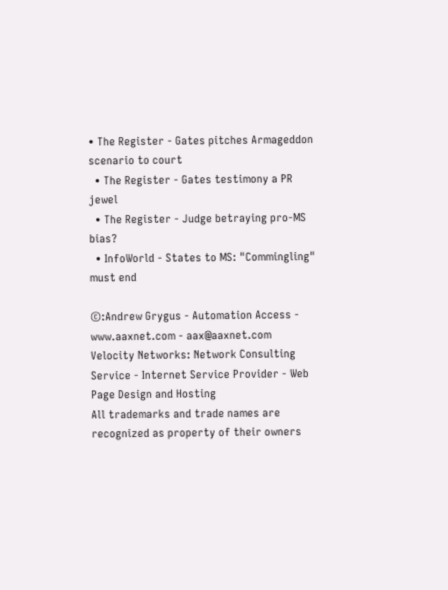• The Register - Gates pitches Armageddon scenario to court
  • The Register - Gates testimony a PR jewel
  • The Register - Judge betraying pro-MS bias?
  • InfoWorld - States to MS: "Commingling" must end

©:Andrew Grygus - Automation Access - www.aaxnet.com - aax@aaxnet.com
Velocity Networks: Network Consulting Service - Internet Service Provider - Web Page Design and Hosting
All trademarks and trade names are recognized as property of their owners